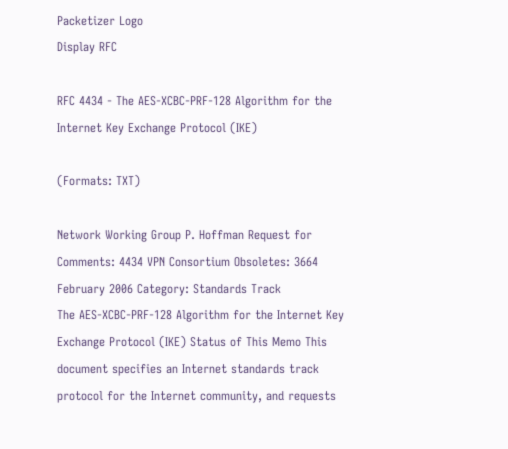Packetizer Logo
Display RFC

RFC 4434 - The AES-XCBC-PRF-128 Algorithm for the Internet Key Exchange Protocol (IKE)

(Formats: TXT)

Network Working Group P. Hoffman Request for Comments: 4434 VPN Consortium Obsoletes: 3664 February 2006 Category: Standards Track
The AES-XCBC-PRF-128 Algorithm for the Internet Key Exchange Protocol (IKE) Status of This Memo This document specifies an Internet standards track protocol for the Internet community, and requests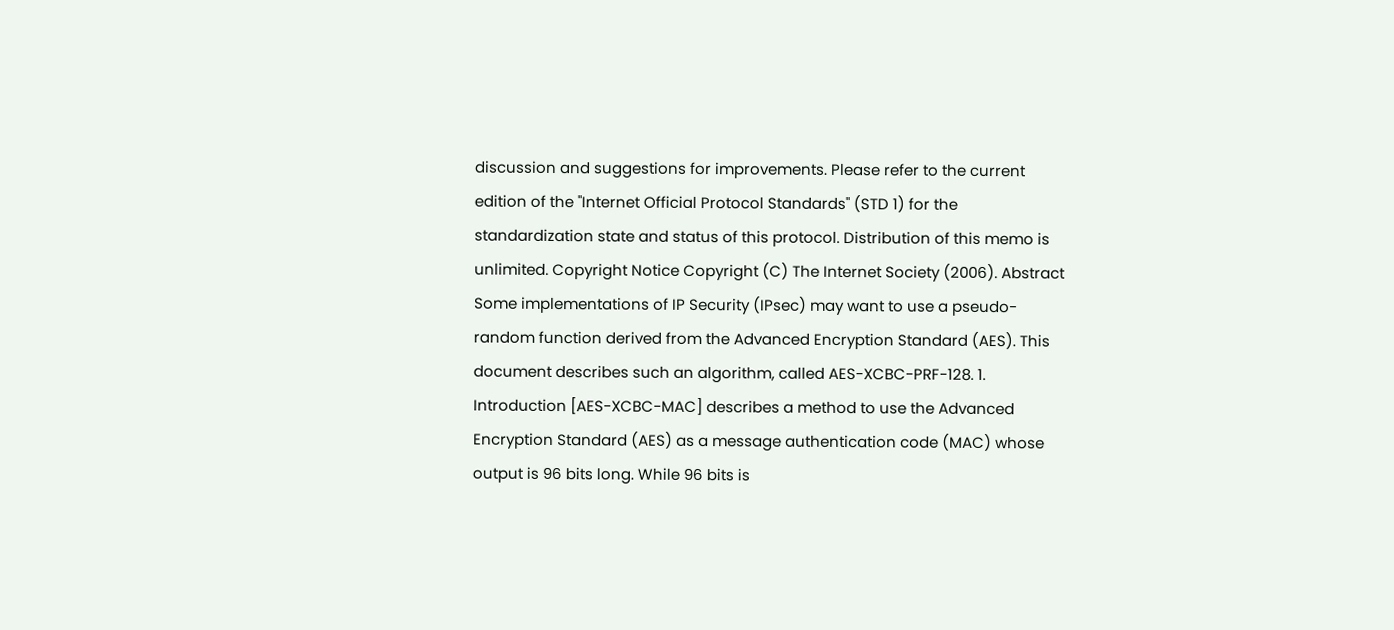discussion and suggestions for improvements. Please refer to the current edition of the "Internet Official Protocol Standards" (STD 1) for the standardization state and status of this protocol. Distribution of this memo is unlimited. Copyright Notice Copyright (C) The Internet Society (2006). Abstract Some implementations of IP Security (IPsec) may want to use a pseudo-random function derived from the Advanced Encryption Standard (AES). This document describes such an algorithm, called AES-XCBC-PRF-128. 1. Introduction [AES-XCBC-MAC] describes a method to use the Advanced Encryption Standard (AES) as a message authentication code (MAC) whose output is 96 bits long. While 96 bits is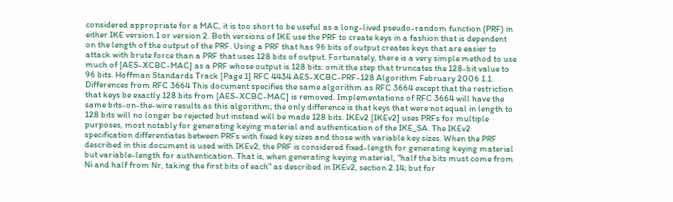considered appropriate for a MAC, it is too short to be useful as a long-lived pseudo-random function (PRF) in either IKE version 1 or version 2. Both versions of IKE use the PRF to create keys in a fashion that is dependent on the length of the output of the PRF. Using a PRF that has 96 bits of output creates keys that are easier to attack with brute force than a PRF that uses 128 bits of output. Fortunately, there is a very simple method to use much of [AES-XCBC-MAC] as a PRF whose output is 128 bits: omit the step that truncates the 128-bit value to 96 bits. Hoffman Standards Track [Page 1] RFC 4434 AES-XCBC-PRF-128 Algorithm February 2006 1.1. Differences from RFC 3664 This document specifies the same algorithm as RFC 3664 except that the restriction that keys be exactly 128 bits from [AES-XCBC-MAC] is removed. Implementations of RFC 3664 will have the same bits-on-the-wire results as this algorithm; the only difference is that keys that were not equal in length to 128 bits will no longer be rejected but instead will be made 128 bits. IKEv2 [IKEv2] uses PRFs for multiple purposes, most notably for generating keying material and authentication of the IKE_SA. The IKEv2 specification differentiates between PRFs with fixed key sizes and those with variable key sizes. When the PRF described in this document is used with IKEv2, the PRF is considered fixed-length for generating keying material but variable-length for authentication. That is, when generating keying material, "half the bits must come from Ni and half from Nr, taking the first bits of each" as described in IKEv2, section 2.14; but for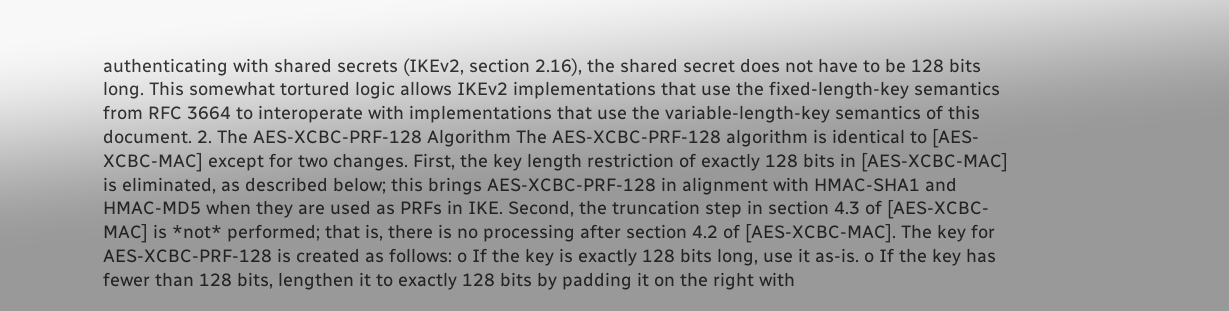authenticating with shared secrets (IKEv2, section 2.16), the shared secret does not have to be 128 bits long. This somewhat tortured logic allows IKEv2 implementations that use the fixed-length-key semantics from RFC 3664 to interoperate with implementations that use the variable-length-key semantics of this document. 2. The AES-XCBC-PRF-128 Algorithm The AES-XCBC-PRF-128 algorithm is identical to [AES-XCBC-MAC] except for two changes. First, the key length restriction of exactly 128 bits in [AES-XCBC-MAC] is eliminated, as described below; this brings AES-XCBC-PRF-128 in alignment with HMAC-SHA1 and HMAC-MD5 when they are used as PRFs in IKE. Second, the truncation step in section 4.3 of [AES-XCBC-MAC] is *not* performed; that is, there is no processing after section 4.2 of [AES-XCBC-MAC]. The key for AES-XCBC-PRF-128 is created as follows: o If the key is exactly 128 bits long, use it as-is. o If the key has fewer than 128 bits, lengthen it to exactly 128 bits by padding it on the right with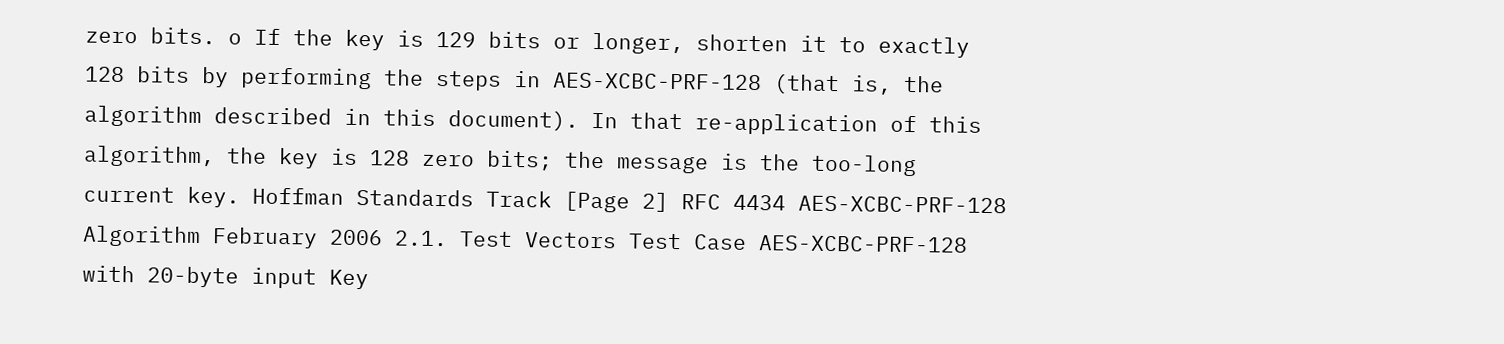zero bits. o If the key is 129 bits or longer, shorten it to exactly 128 bits by performing the steps in AES-XCBC-PRF-128 (that is, the algorithm described in this document). In that re-application of this algorithm, the key is 128 zero bits; the message is the too-long current key. Hoffman Standards Track [Page 2] RFC 4434 AES-XCBC-PRF-128 Algorithm February 2006 2.1. Test Vectors Test Case AES-XCBC-PRF-128 with 20-byte input Key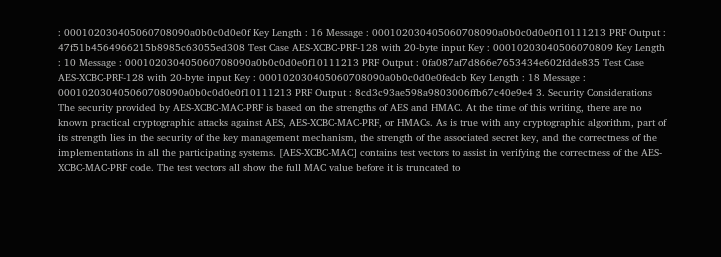: 000102030405060708090a0b0c0d0e0f Key Length : 16 Message : 000102030405060708090a0b0c0d0e0f10111213 PRF Output : 47f51b4564966215b8985c63055ed308 Test Case AES-XCBC-PRF-128 with 20-byte input Key : 00010203040506070809 Key Length : 10 Message : 000102030405060708090a0b0c0d0e0f10111213 PRF Output : 0fa087af7d866e7653434e602fdde835 Test Case AES-XCBC-PRF-128 with 20-byte input Key : 000102030405060708090a0b0c0d0e0fedcb Key Length : 18 Message : 000102030405060708090a0b0c0d0e0f10111213 PRF Output : 8cd3c93ae598a9803006ffb67c40e9e4 3. Security Considerations The security provided by AES-XCBC-MAC-PRF is based on the strengths of AES and HMAC. At the time of this writing, there are no known practical cryptographic attacks against AES, AES-XCBC-MAC-PRF, or HMACs. As is true with any cryptographic algorithm, part of its strength lies in the security of the key management mechanism, the strength of the associated secret key, and the correctness of the implementations in all the participating systems. [AES-XCBC-MAC] contains test vectors to assist in verifying the correctness of the AES-XCBC-MAC-PRF code. The test vectors all show the full MAC value before it is truncated to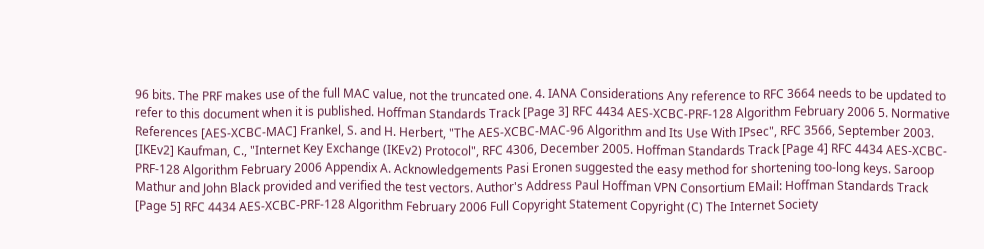96 bits. The PRF makes use of the full MAC value, not the truncated one. 4. IANA Considerations Any reference to RFC 3664 needs to be updated to refer to this document when it is published. Hoffman Standards Track [Page 3] RFC 4434 AES-XCBC-PRF-128 Algorithm February 2006 5. Normative References [AES-XCBC-MAC] Frankel, S. and H. Herbert, "The AES-XCBC-MAC-96 Algorithm and Its Use With IPsec", RFC 3566, September 2003. [IKEv2] Kaufman, C., "Internet Key Exchange (IKEv2) Protocol", RFC 4306, December 2005. Hoffman Standards Track [Page 4] RFC 4434 AES-XCBC-PRF-128 Algorithm February 2006 Appendix A. Acknowledgements Pasi Eronen suggested the easy method for shortening too-long keys. Saroop Mathur and John Black provided and verified the test vectors. Author's Address Paul Hoffman VPN Consortium EMail: Hoffman Standards Track [Page 5] RFC 4434 AES-XCBC-PRF-128 Algorithm February 2006 Full Copyright Statement Copyright (C) The Internet Society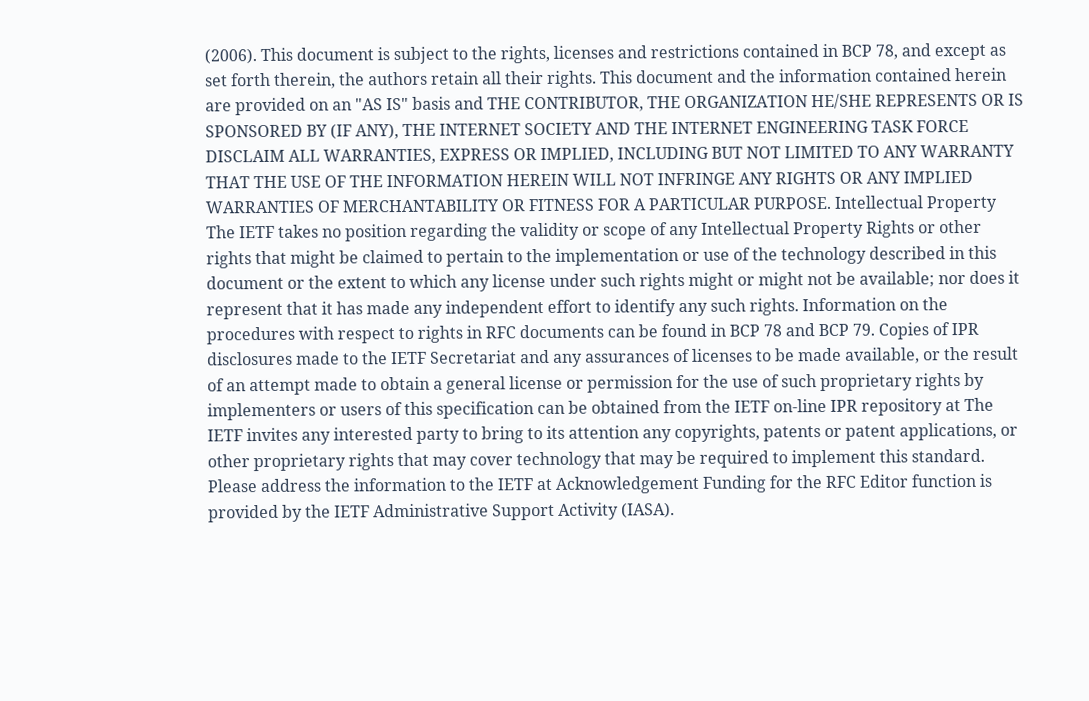(2006). This document is subject to the rights, licenses and restrictions contained in BCP 78, and except as set forth therein, the authors retain all their rights. This document and the information contained herein are provided on an "AS IS" basis and THE CONTRIBUTOR, THE ORGANIZATION HE/SHE REPRESENTS OR IS SPONSORED BY (IF ANY), THE INTERNET SOCIETY AND THE INTERNET ENGINEERING TASK FORCE DISCLAIM ALL WARRANTIES, EXPRESS OR IMPLIED, INCLUDING BUT NOT LIMITED TO ANY WARRANTY THAT THE USE OF THE INFORMATION HEREIN WILL NOT INFRINGE ANY RIGHTS OR ANY IMPLIED WARRANTIES OF MERCHANTABILITY OR FITNESS FOR A PARTICULAR PURPOSE. Intellectual Property The IETF takes no position regarding the validity or scope of any Intellectual Property Rights or other rights that might be claimed to pertain to the implementation or use of the technology described in this document or the extent to which any license under such rights might or might not be available; nor does it represent that it has made any independent effort to identify any such rights. Information on the procedures with respect to rights in RFC documents can be found in BCP 78 and BCP 79. Copies of IPR disclosures made to the IETF Secretariat and any assurances of licenses to be made available, or the result of an attempt made to obtain a general license or permission for the use of such proprietary rights by implementers or users of this specification can be obtained from the IETF on-line IPR repository at The IETF invites any interested party to bring to its attention any copyrights, patents or patent applications, or other proprietary rights that may cover technology that may be required to implement this standard. Please address the information to the IETF at Acknowledgement Funding for the RFC Editor function is provided by the IETF Administrative Support Activity (IASA).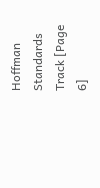Hoffman Standards Track [Page 6]